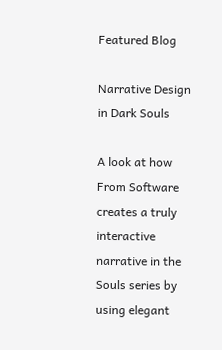Featured Blog

Narrative Design in Dark Souls

A look at how From Software creates a truly interactive narrative in the Souls series by using elegant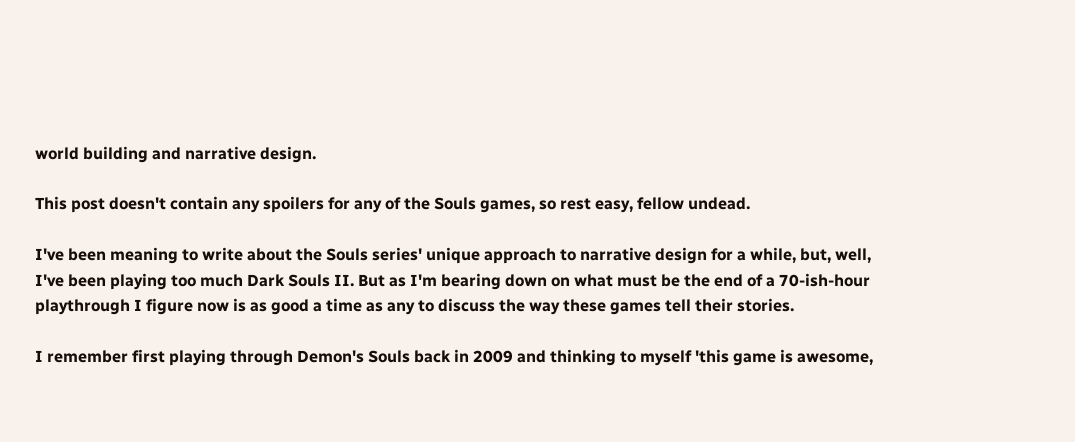world building and narrative design.

This post doesn't contain any spoilers for any of the Souls games, so rest easy, fellow undead.

I've been meaning to write about the Souls series' unique approach to narrative design for a while, but, well, I've been playing too much Dark Souls II. But as I'm bearing down on what must be the end of a 70-ish-hour playthrough I figure now is as good a time as any to discuss the way these games tell their stories.

I remember first playing through Demon's Souls back in 2009 and thinking to myself 'this game is awesome,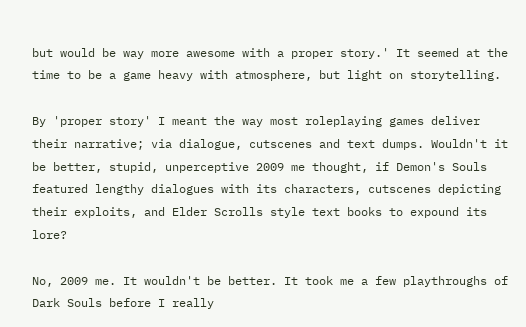but would be way more awesome with a proper story.' It seemed at the time to be a game heavy with atmosphere, but light on storytelling.

By 'proper story' I meant the way most roleplaying games deliver their narrative; via dialogue, cutscenes and text dumps. Wouldn't it be better, stupid, unperceptive 2009 me thought, if Demon's Souls featured lengthy dialogues with its characters, cutscenes depicting their exploits, and Elder Scrolls style text books to expound its lore?

No, 2009 me. It wouldn't be better. It took me a few playthroughs of Dark Souls before I really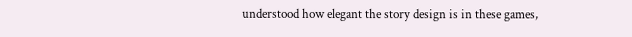understood how elegant the story design is in these games,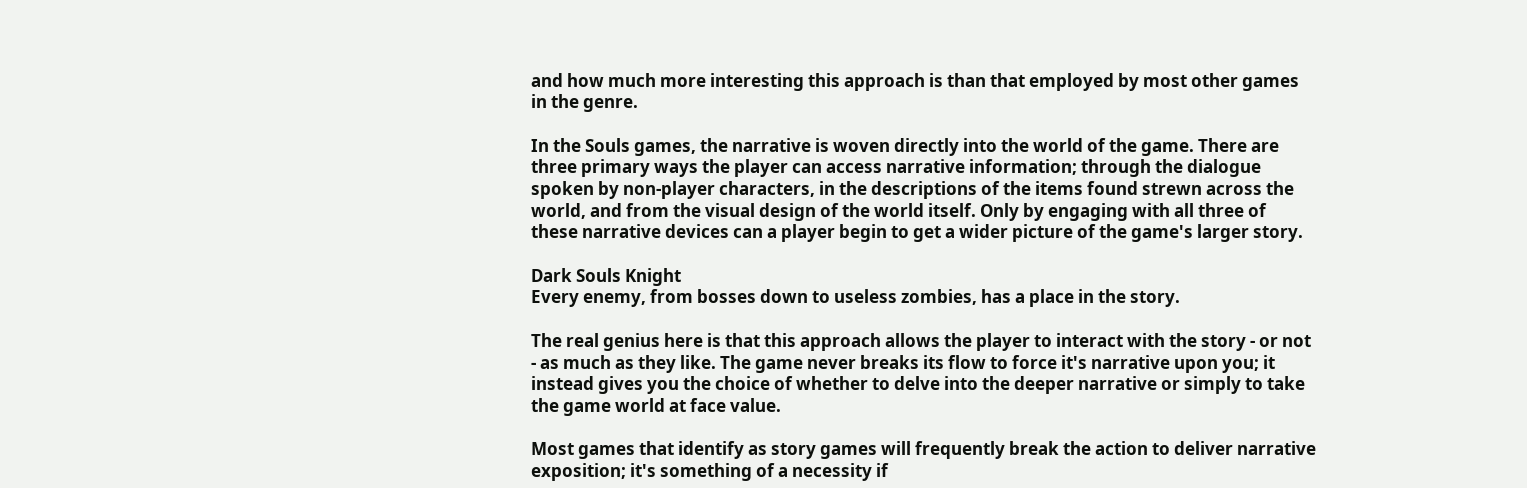and how much more interesting this approach is than that employed by most other games in the genre.

In the Souls games, the narrative is woven directly into the world of the game. There are three primary ways the player can access narrative information; through the dialogue spoken by non-player characters, in the descriptions of the items found strewn across the world, and from the visual design of the world itself. Only by engaging with all three of these narrative devices can a player begin to get a wider picture of the game's larger story.

Dark Souls Knight
Every enemy, from bosses down to useless zombies, has a place in the story.

The real genius here is that this approach allows the player to interact with the story - or not - as much as they like. The game never breaks its flow to force it's narrative upon you; it instead gives you the choice of whether to delve into the deeper narrative or simply to take the game world at face value.

Most games that identify as story games will frequently break the action to deliver narrative exposition; it's something of a necessity if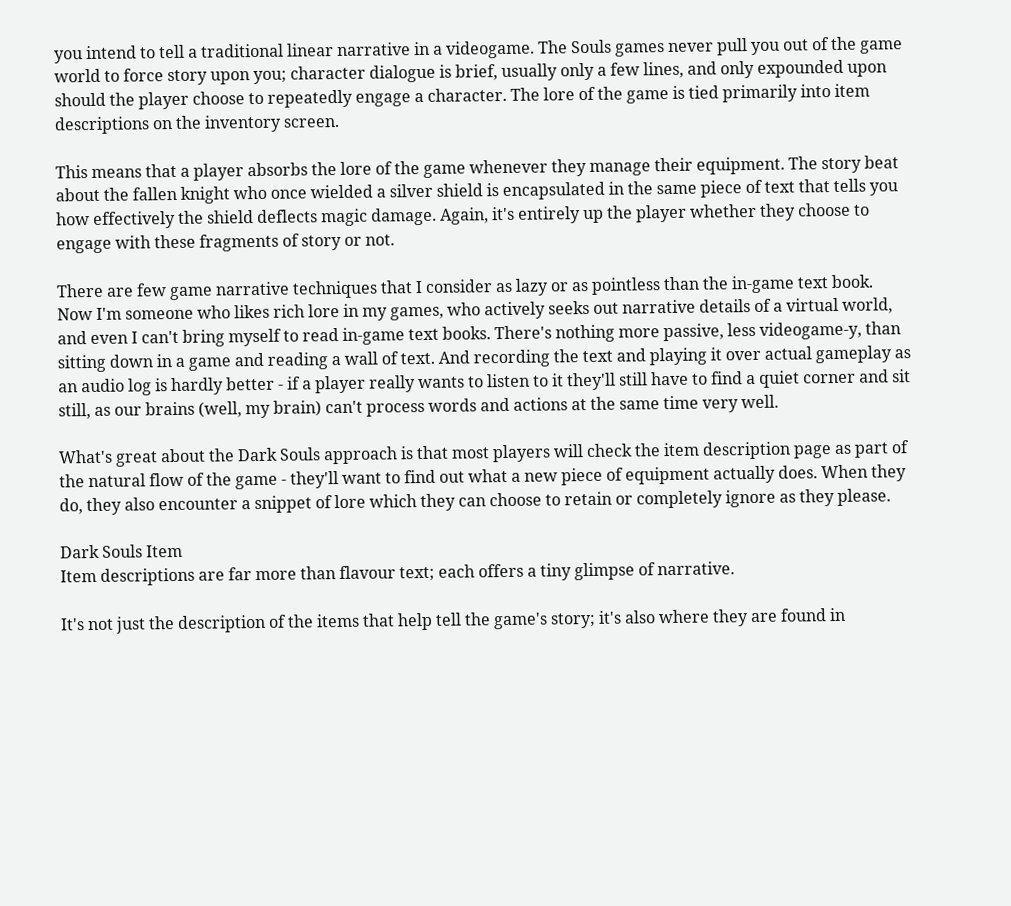you intend to tell a traditional linear narrative in a videogame. The Souls games never pull you out of the game world to force story upon you; character dialogue is brief, usually only a few lines, and only expounded upon should the player choose to repeatedly engage a character. The lore of the game is tied primarily into item descriptions on the inventory screen.

This means that a player absorbs the lore of the game whenever they manage their equipment. The story beat about the fallen knight who once wielded a silver shield is encapsulated in the same piece of text that tells you how effectively the shield deflects magic damage. Again, it's entirely up the player whether they choose to engage with these fragments of story or not.

There are few game narrative techniques that I consider as lazy or as pointless than the in-game text book. Now I'm someone who likes rich lore in my games, who actively seeks out narrative details of a virtual world, and even I can't bring myself to read in-game text books. There's nothing more passive, less videogame-y, than sitting down in a game and reading a wall of text. And recording the text and playing it over actual gameplay as an audio log is hardly better - if a player really wants to listen to it they'll still have to find a quiet corner and sit still, as our brains (well, my brain) can't process words and actions at the same time very well.

What's great about the Dark Souls approach is that most players will check the item description page as part of the natural flow of the game - they'll want to find out what a new piece of equipment actually does. When they do, they also encounter a snippet of lore which they can choose to retain or completely ignore as they please.

Dark Souls Item
Item descriptions are far more than flavour text; each offers a tiny glimpse of narrative.

It's not just the description of the items that help tell the game's story; it's also where they are found in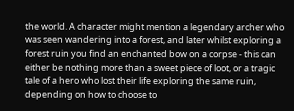the world. A character might mention a legendary archer who was seen wandering into a forest, and later whilst exploring a forest ruin you find an enchanted bow on a corpse - this can either be nothing more than a sweet piece of loot, or a tragic tale of a hero who lost their life exploring the same ruin, depending on how to choose to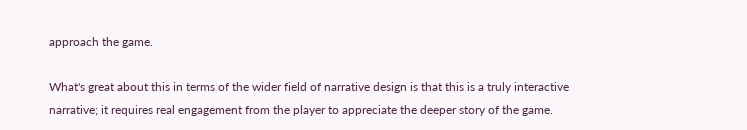approach the game.

What's great about this in terms of the wider field of narrative design is that this is a truly interactive narrative; it requires real engagement from the player to appreciate the deeper story of the game.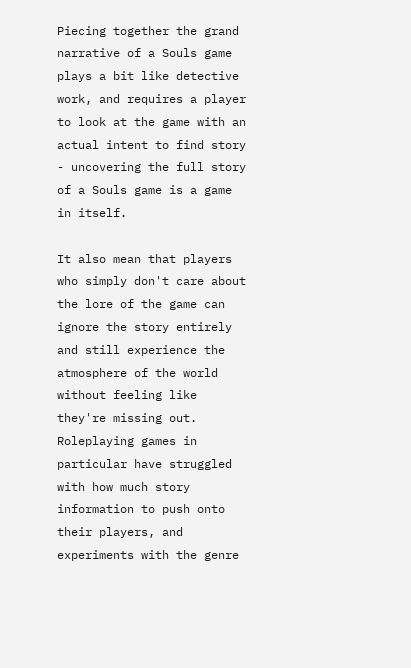Piecing together the grand narrative of a Souls game plays a bit like detective work, and requires a player to look at the game with an actual intent to find story - uncovering the full story of a Souls game is a game in itself.

It also mean that players who simply don't care about the lore of the game can ignore the story entirely and still experience the atmosphere of the world without feeling like they're missing out. Roleplaying games in particular have struggled with how much story information to push onto their players, and experiments with the genre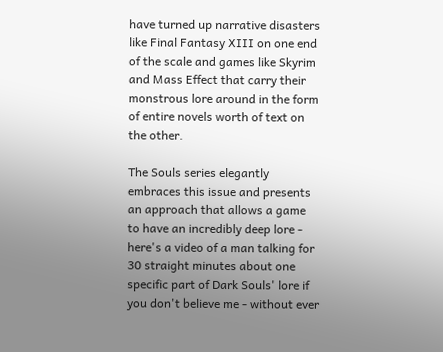have turned up narrative disasters like Final Fantasy XIII on one end of the scale and games like Skyrim and Mass Effect that carry their monstrous lore around in the form of entire novels worth of text on the other.

The Souls series elegantly embraces this issue and presents an approach that allows a game to have an incredibly deep lore - here's a video of a man talking for 30 straight minutes about one specific part of Dark Souls' lore if you don't believe me - without ever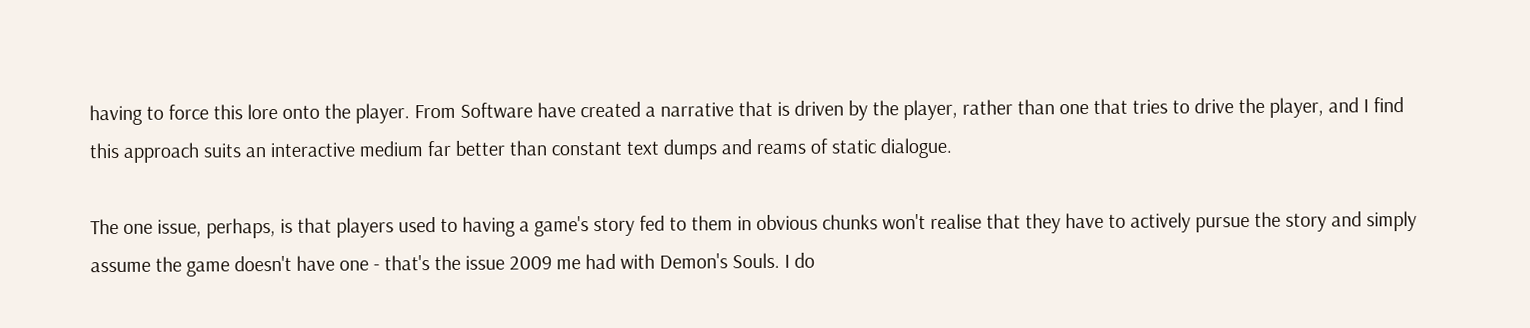having to force this lore onto the player. From Software have created a narrative that is driven by the player, rather than one that tries to drive the player, and I find this approach suits an interactive medium far better than constant text dumps and reams of static dialogue.

The one issue, perhaps, is that players used to having a game's story fed to them in obvious chunks won't realise that they have to actively pursue the story and simply assume the game doesn't have one - that's the issue 2009 me had with Demon's Souls. I do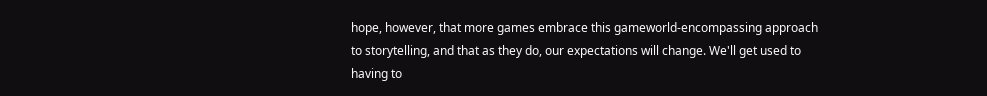hope, however, that more games embrace this gameworld-encompassing approach to storytelling, and that as they do, our expectations will change. We'll get used to having to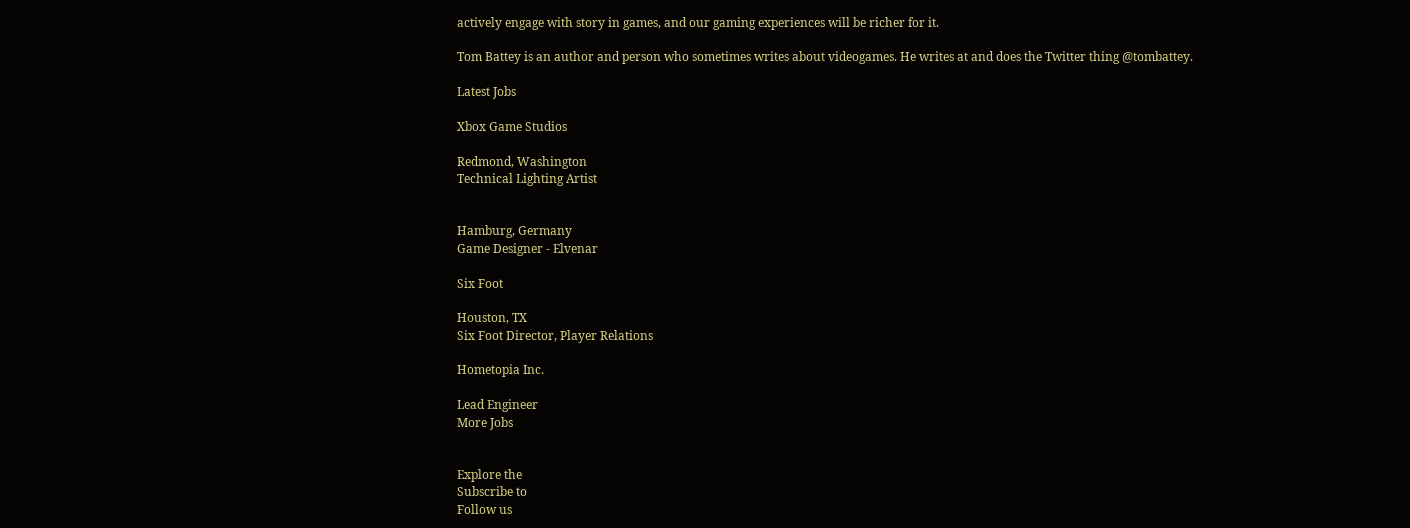actively engage with story in games, and our gaming experiences will be richer for it.

Tom Battey is an author and person who sometimes writes about videogames. He writes at and does the Twitter thing @tombattey.

Latest Jobs

Xbox Game Studios

Redmond, Washington
Technical Lighting Artist


Hamburg, Germany
Game Designer - Elvenar

Six Foot

Houston, TX
Six Foot Director, Player Relations

Hometopia Inc.

Lead Engineer
More Jobs


Explore the
Subscribe to
Follow us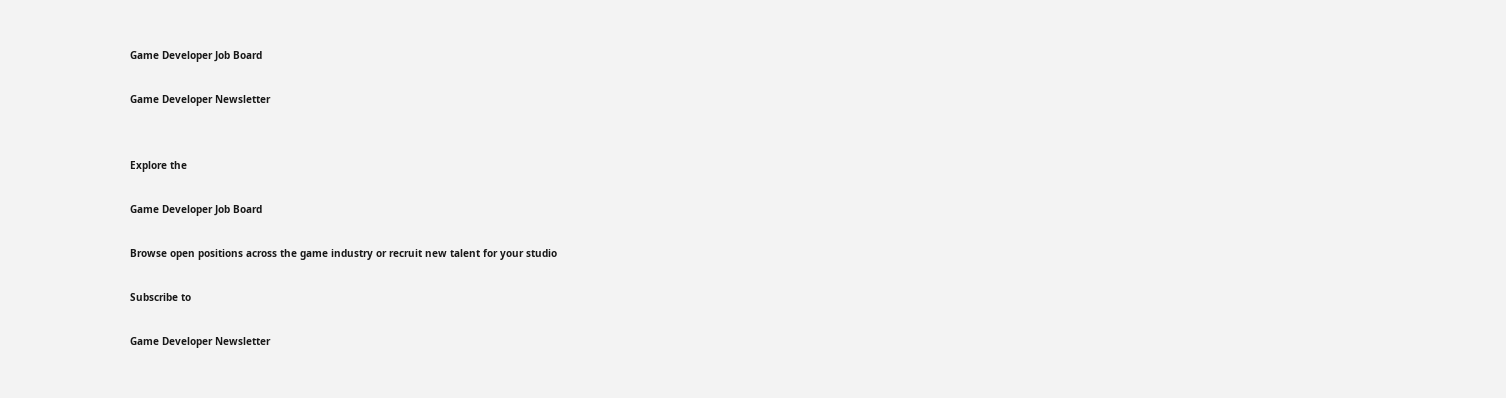Game Developer Job Board

Game Developer Newsletter


Explore the

Game Developer Job Board

Browse open positions across the game industry or recruit new talent for your studio

Subscribe to

Game Developer Newsletter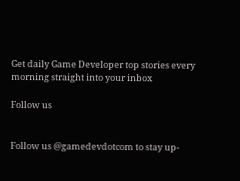Get daily Game Developer top stories every morning straight into your inbox

Follow us


Follow us @gamedevdotcom to stay up-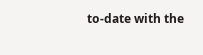to-date with the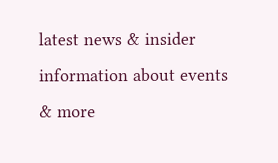latest news & insider information about events & more